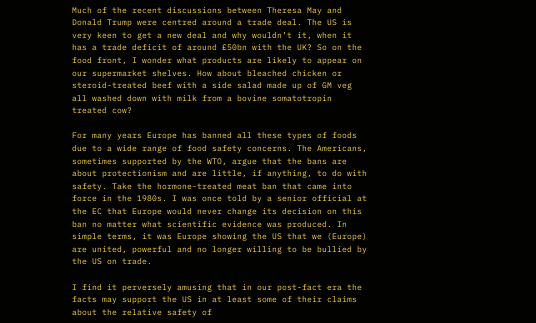Much of the recent discussions between Theresa May and Donald Trump were centred around a trade deal. The US is very keen to get a new deal and why wouldn’t it, when it has a trade deficit of around £50bn with the UK? So on the food front, I wonder what products are likely to appear on our supermarket shelves. How about bleached chicken or steroid-treated beef with a side salad made up of GM veg all washed down with milk from a bovine somatotropin treated cow?

For many years Europe has banned all these types of foods due to a wide range of food safety concerns. The Americans, sometimes supported by the WTO, argue that the bans are about protectionism and are little, if anything, to do with safety. Take the hormone-treated meat ban that came into force in the 1980s. I was once told by a senior official at the EC that Europe would never change its decision on this ban no matter what scientific evidence was produced. In simple terms, it was Europe showing the US that we (Europe) are united, powerful and no longer willing to be bullied by the US on trade.

I find it perversely amusing that in our post-fact era the facts may support the US in at least some of their claims about the relative safety of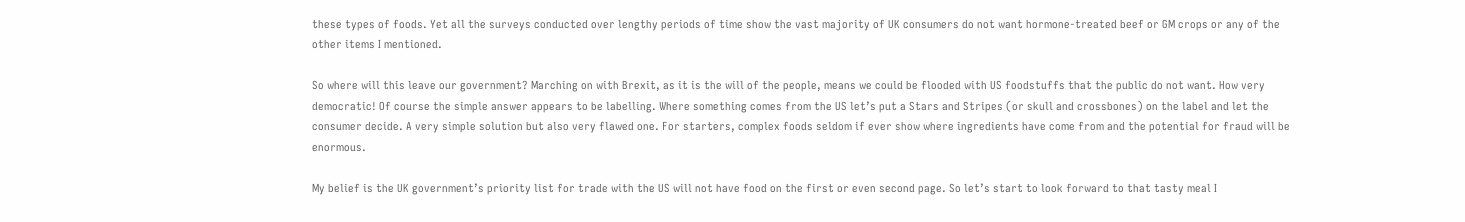these types of foods. Yet all the surveys conducted over lengthy periods of time show the vast majority of UK consumers do not want hormone-treated beef or GM crops or any of the other items I mentioned.

So where will this leave our government? Marching on with Brexit, as it is the will of the people, means we could be flooded with US foodstuffs that the public do not want. How very democratic! Of course the simple answer appears to be labelling. Where something comes from the US let’s put a Stars and Stripes (or skull and crossbones) on the label and let the consumer decide. A very simple solution but also very flawed one. For starters, complex foods seldom if ever show where ingredients have come from and the potential for fraud will be enormous.

My belief is the UK government’s priority list for trade with the US will not have food on the first or even second page. So let’s start to look forward to that tasty meal I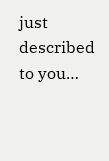just described to you…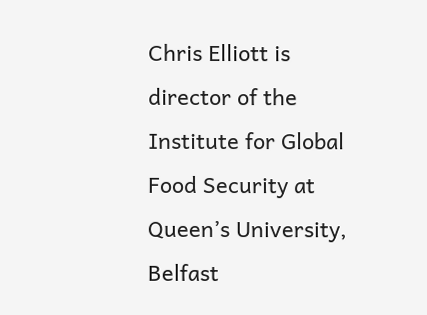Chris Elliott is director of the Institute for Global Food Security at Queen’s University, Belfast